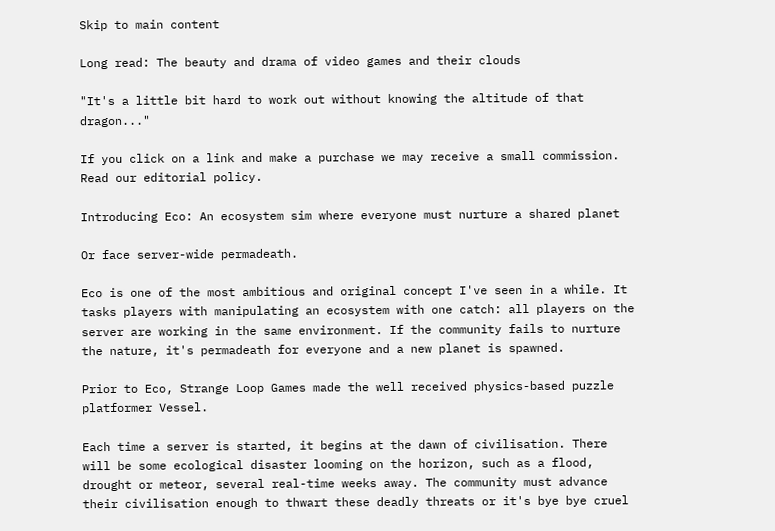Skip to main content

Long read: The beauty and drama of video games and their clouds

"It's a little bit hard to work out without knowing the altitude of that dragon..."

If you click on a link and make a purchase we may receive a small commission. Read our editorial policy.

Introducing Eco: An ecosystem sim where everyone must nurture a shared planet

Or face server-wide permadeath.

Eco is one of the most ambitious and original concept I've seen in a while. It tasks players with manipulating an ecosystem with one catch: all players on the server are working in the same environment. If the community fails to nurture the nature, it's permadeath for everyone and a new planet is spawned.

Prior to Eco, Strange Loop Games made the well received physics-based puzzle platformer Vessel.

Each time a server is started, it begins at the dawn of civilisation. There will be some ecological disaster looming on the horizon, such as a flood, drought or meteor, several real-time weeks away. The community must advance their civilisation enough to thwart these deadly threats or it's bye bye cruel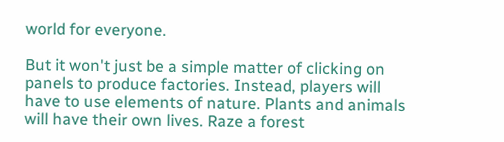world for everyone.

But it won't just be a simple matter of clicking on panels to produce factories. Instead, players will have to use elements of nature. Plants and animals will have their own lives. Raze a forest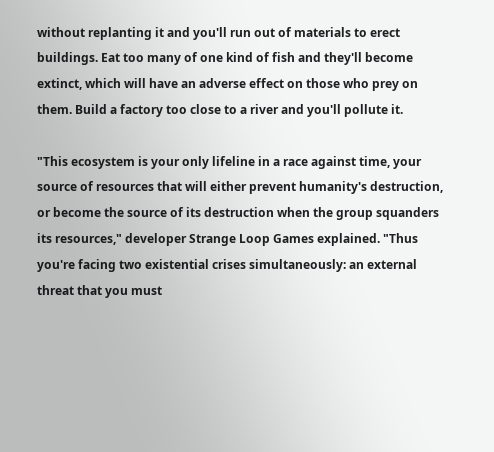without replanting it and you'll run out of materials to erect buildings. Eat too many of one kind of fish and they'll become extinct, which will have an adverse effect on those who prey on them. Build a factory too close to a river and you'll pollute it.

"This ecosystem is your only lifeline in a race against time, your source of resources that will either prevent humanity's destruction, or become the source of its destruction when the group squanders its resources," developer Strange Loop Games explained. "Thus you're facing two existential crises simultaneously: an external threat that you must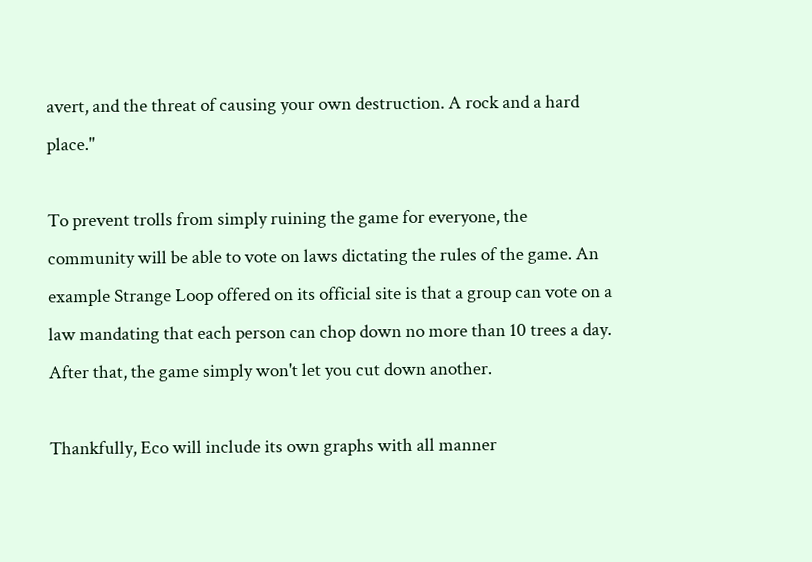avert, and the threat of causing your own destruction. A rock and a hard place."

To prevent trolls from simply ruining the game for everyone, the community will be able to vote on laws dictating the rules of the game. An example Strange Loop offered on its official site is that a group can vote on a law mandating that each person can chop down no more than 10 trees a day. After that, the game simply won't let you cut down another.

Thankfully, Eco will include its own graphs with all manner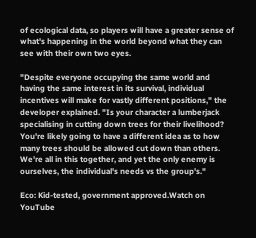of ecological data, so players will have a greater sense of what's happening in the world beyond what they can see with their own two eyes.

"Despite everyone occupying the same world and having the same interest in its survival, individual incentives will make for vastly different positions," the developer explained. "Is your character a lumberjack specialising in cutting down trees for their livelihood? You're likely going to have a different idea as to how many trees should be allowed cut down than others. We're all in this together, and yet the only enemy is ourselves, the individual's needs vs the group's."

Eco: Kid-tested, government approved.Watch on YouTube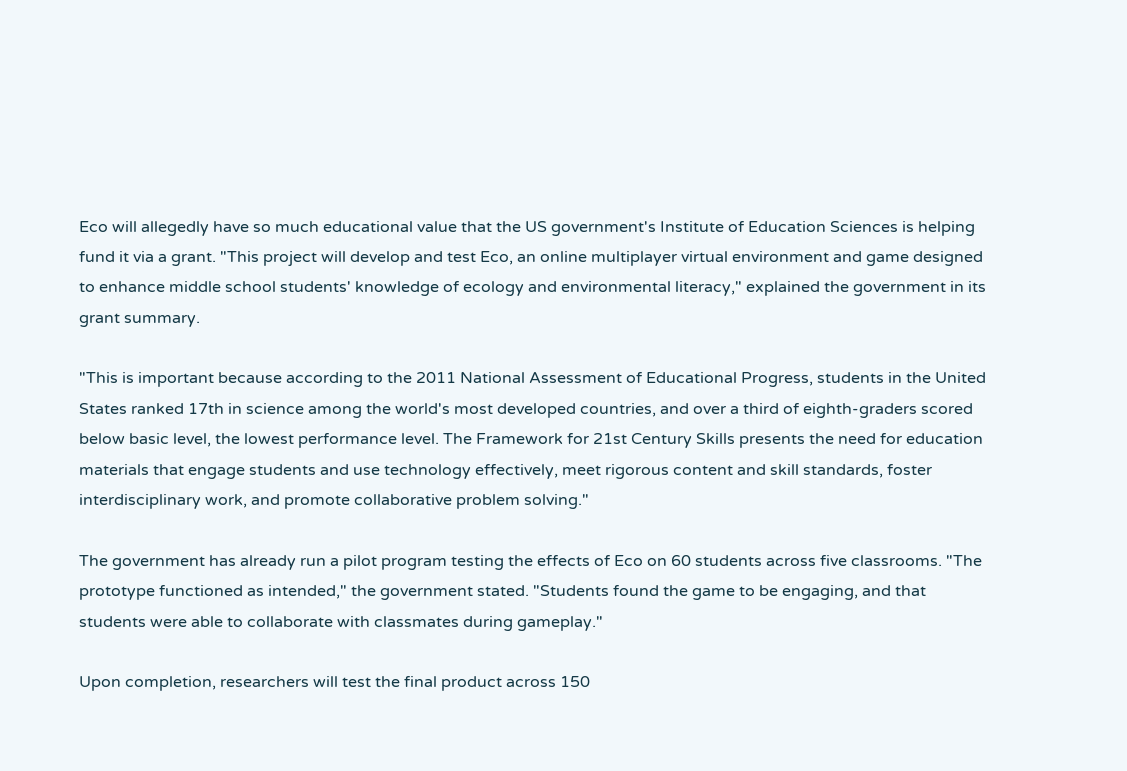Eco will allegedly have so much educational value that the US government's Institute of Education Sciences is helping fund it via a grant. "This project will develop and test Eco, an online multiplayer virtual environment and game designed to enhance middle school students' knowledge of ecology and environmental literacy," explained the government in its grant summary.

"This is important because according to the 2011 National Assessment of Educational Progress, students in the United States ranked 17th in science among the world's most developed countries, and over a third of eighth-graders scored below basic level, the lowest performance level. The Framework for 21st Century Skills presents the need for education materials that engage students and use technology effectively, meet rigorous content and skill standards, foster interdisciplinary work, and promote collaborative problem solving."

The government has already run a pilot program testing the effects of Eco on 60 students across five classrooms. "The prototype functioned as intended," the government stated. "Students found the game to be engaging, and that students were able to collaborate with classmates during gameplay."

Upon completion, researchers will test the final product across 150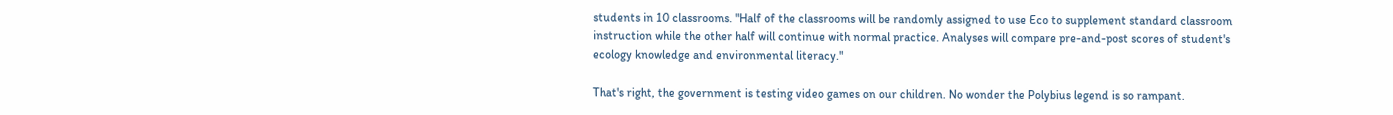students in 10 classrooms. "Half of the classrooms will be randomly assigned to use Eco to supplement standard classroom instruction while the other half will continue with normal practice. Analyses will compare pre-and-post scores of student's ecology knowledge and environmental literacy."

That's right, the government is testing video games on our children. No wonder the Polybius legend is so rampant.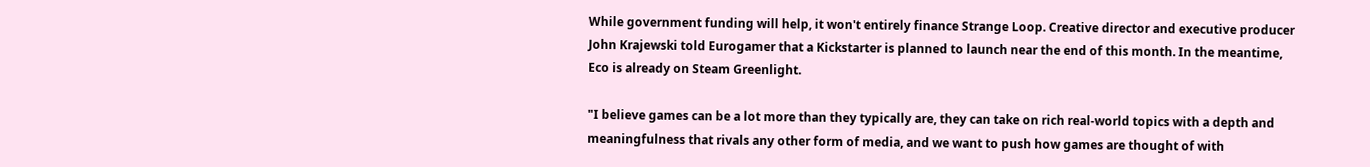While government funding will help, it won't entirely finance Strange Loop. Creative director and executive producer John Krajewski told Eurogamer that a Kickstarter is planned to launch near the end of this month. In the meantime, Eco is already on Steam Greenlight.

"I believe games can be a lot more than they typically are, they can take on rich real-world topics with a depth and meaningfulness that rivals any other form of media, and we want to push how games are thought of with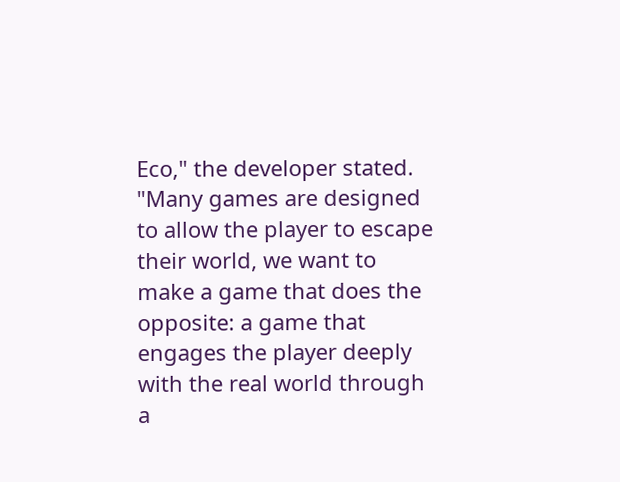Eco," the developer stated. "Many games are designed to allow the player to escape their world, we want to make a game that does the opposite: a game that engages the player deeply with the real world through a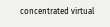concentrated virtual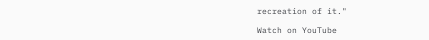recreation of it."

Watch on YouTube